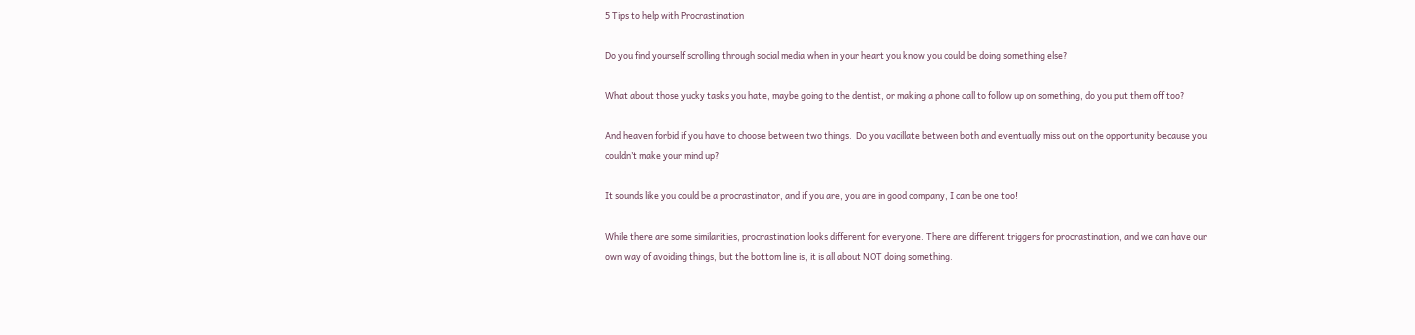5 Tips to help with Procrastination

Do you find yourself scrolling through social media when in your heart you know you could be doing something else?

What about those yucky tasks you hate, maybe going to the dentist, or making a phone call to follow up on something, do you put them off too?

And heaven forbid if you have to choose between two things.  Do you vacillate between both and eventually miss out on the opportunity because you couldn’t make your mind up?

It sounds like you could be a procrastinator, and if you are, you are in good company, I can be one too!

While there are some similarities, procrastination looks different for everyone. There are different triggers for procrastination, and we can have our own way of avoiding things, but the bottom line is, it is all about NOT doing something.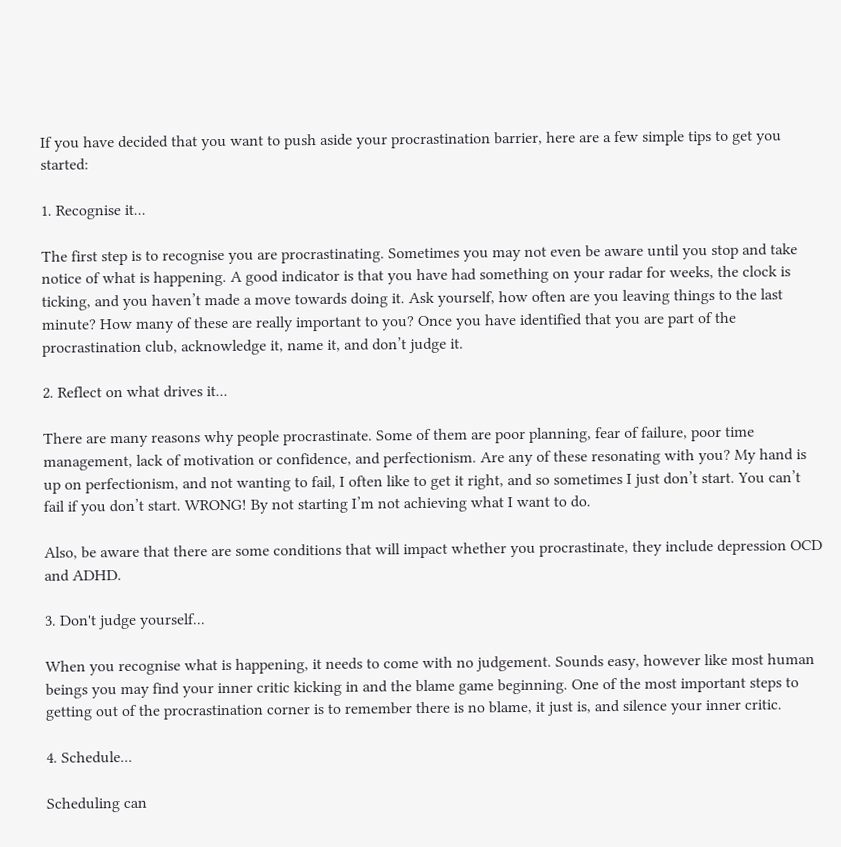If you have decided that you want to push aside your procrastination barrier, here are a few simple tips to get you started:

1. Recognise it...

The first step is to recognise you are procrastinating. Sometimes you may not even be aware until you stop and take notice of what is happening. A good indicator is that you have had something on your radar for weeks, the clock is ticking, and you haven’t made a move towards doing it. Ask yourself, how often are you leaving things to the last minute? How many of these are really important to you? Once you have identified that you are part of the procrastination club, acknowledge it, name it, and don’t judge it.

2. Reflect on what drives it...

There are many reasons why people procrastinate. Some of them are poor planning, fear of failure, poor time management, lack of motivation or confidence, and perfectionism. Are any of these resonating with you? My hand is up on perfectionism, and not wanting to fail, I often like to get it right, and so sometimes I just don’t start. You can’t fail if you don’t start. WRONG! By not starting I’m not achieving what I want to do.

Also, be aware that there are some conditions that will impact whether you procrastinate, they include depression OCD and ADHD.

3. Don't judge yourself...

When you recognise what is happening, it needs to come with no judgement. Sounds easy, however like most human beings you may find your inner critic kicking in and the blame game beginning. One of the most important steps to getting out of the procrastination corner is to remember there is no blame, it just is, and silence your inner critic.

4. Schedule...

Scheduling can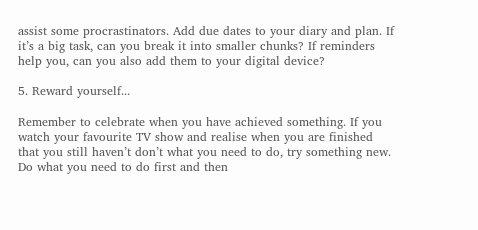assist some procrastinators. Add due dates to your diary and plan. If it’s a big task, can you break it into smaller chunks? If reminders help you, can you also add them to your digital device?

5. Reward yourself...

Remember to celebrate when you have achieved something. If you watch your favourite TV show and realise when you are finished that you still haven’t don’t what you need to do, try something new. Do what you need to do first and then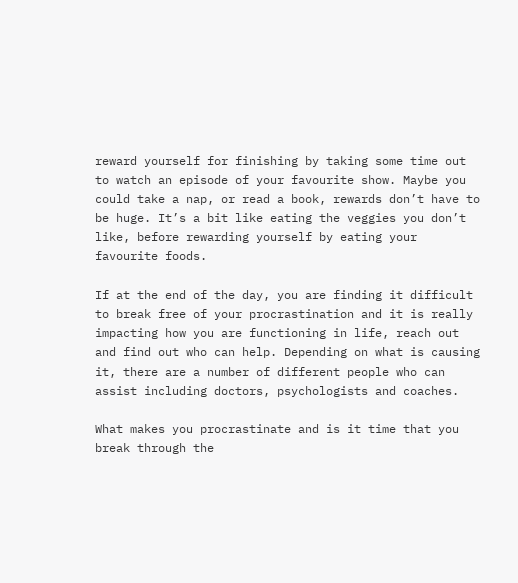reward yourself for finishing by taking some time out to watch an episode of your favourite show. Maybe you could take a nap, or read a book, rewards don’t have to be huge. It’s a bit like eating the veggies you don’t like, before rewarding yourself by eating your favourite foods.

If at the end of the day, you are finding it difficult to break free of your procrastination and it is really impacting how you are functioning in life, reach out and find out who can help. Depending on what is causing it, there are a number of different people who can assist including doctors, psychologists and coaches.

What makes you procrastinate and is it time that you break through the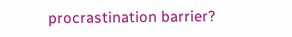procrastination barrier?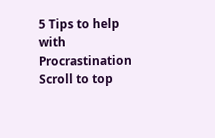5 Tips to help with Procrastination
Scroll to top